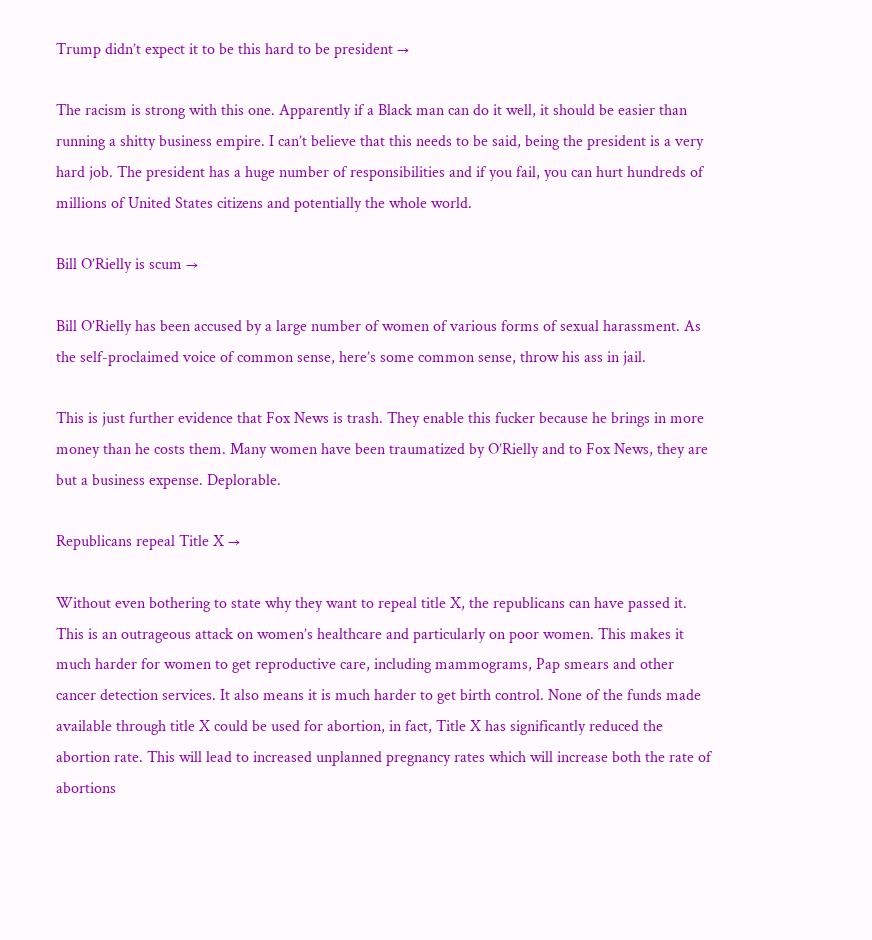Trump didn’t expect it to be this hard to be president →

The racism is strong with this one. Apparently if a Black man can do it well, it should be easier than running a shitty business empire. I can’t believe that this needs to be said, being the president is a very hard job. The president has a huge number of responsibilities and if you fail, you can hurt hundreds of millions of United States citizens and potentially the whole world.

Bill O’Rielly is scum →

Bill O’Rielly has been accused by a large number of women of various forms of sexual harassment. As the self-proclaimed voice of common sense, here’s some common sense, throw his ass in jail.

This is just further evidence that Fox News is trash. They enable this fucker because he brings in more money than he costs them. Many women have been traumatized by O’Rielly and to Fox News, they are but a business expense. Deplorable.

Republicans repeal Title X →

Without even bothering to state why they want to repeal title X, the republicans can have passed it. This is an outrageous attack on women’s healthcare and particularly on poor women. This makes it much harder for women to get reproductive care, including mammograms, Pap smears and other cancer detection services. It also means it is much harder to get birth control. None of the funds made available through title X could be used for abortion, in fact, Title X has significantly reduced the abortion rate. This will lead to increased unplanned pregnancy rates which will increase both the rate of abortions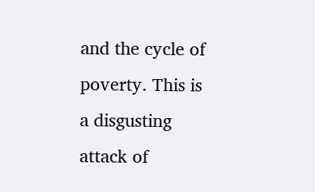and the cycle of poverty. This is a disgusting attack of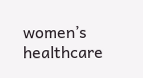women’s healthcare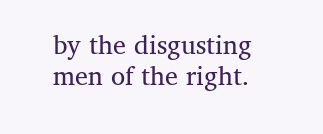by the disgusting men of the right.